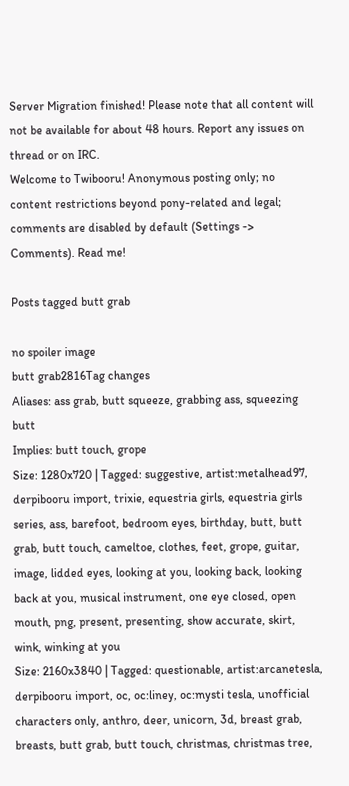Server Migration finished! Please note that all content will not be available for about 48 hours. Report any issues on thread or on IRC.
Welcome to Twibooru! Anonymous posting only; no content restrictions beyond pony-related and legal; comments are disabled by default (Settings -> Comments). Read me!

Posts tagged butt grab

no spoiler image
butt grab2816Tag changes
Aliases: ass grab, butt squeeze, grabbing ass, squeezing butt
Implies: butt touch, grope
Size: 1280x720 | Tagged: suggestive, artist:metalhead97, derpibooru import, trixie, equestria girls, equestria girls series, ass, barefoot, bedroom eyes, birthday, butt, butt grab, butt touch, cameltoe, clothes, feet, grope, guitar, image, lidded eyes, looking at you, looking back, looking back at you, musical instrument, one eye closed, open mouth, png, present, presenting, show accurate, skirt, wink, winking at you
Size: 2160x3840 | Tagged: questionable, artist:arcanetesla, derpibooru import, oc, oc:liney, oc:mysti tesla, unofficial characters only, anthro, deer, unicorn, 3d, breast grab, breasts, butt grab, butt touch, christmas, christmas tree,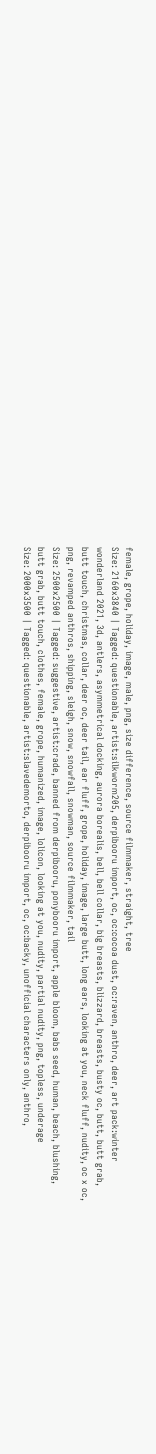female, grope, holiday, image, male, png, size difference, source filmmaker, straight, tree
Size: 2160x3840 | Tagged: questionable, artist:silkworm205, derpibooru import, oc, oc:cocoa dust, oc:raven, anthro, deer, art pack:winter wonderland 2021, 3d, antlers, asymmetrical docking, aurora borealis, bell, bell collar, big breasts, blizzard, breasts, busty oc, butt, butt grab, butt touch, christmas, collar, deer oc, deer tail, ear fluff, grope, holiday, image, large butt, long ears, looking at you, neck fluff, nudity, oc x oc, png, revamped anthros, shipping, sleigh, snow, snowfall, snowman, source filmmaker, tail
Size: 2500x2500 | Tagged: suggestive, artist:crade, banned from derpibooru, ponybooru import, apple bloom, babs seed, human, beach, blushing, butt grab, butt touch, clothes, female, grope, humanized, image, lolicon, looking at you, nudity, partial nudity, png, topless, underage
Size: 2000x3500 | Tagged: questionable, artist:slavedemorto, derpibooru import, oc, oc:backy, unofficial characters only, anthro,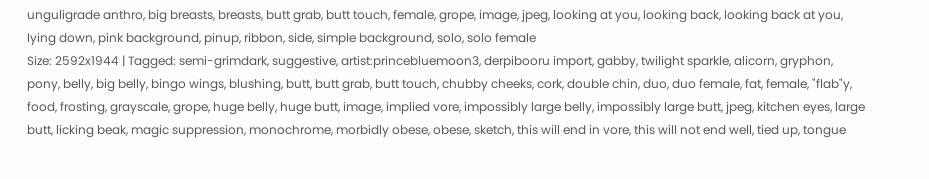unguligrade anthro, big breasts, breasts, butt grab, butt touch, female, grope, image, jpeg, looking at you, looking back, looking back at you, lying down, pink background, pinup, ribbon, side, simple background, solo, solo female
Size: 2592x1944 | Tagged: semi-grimdark, suggestive, artist:princebluemoon3, derpibooru import, gabby, twilight sparkle, alicorn, gryphon, pony, belly, big belly, bingo wings, blushing, butt, butt grab, butt touch, chubby cheeks, cork, double chin, duo, duo female, fat, female, "flab"y, food, frosting, grayscale, grope, huge belly, huge butt, image, implied vore, impossibly large belly, impossibly large butt, jpeg, kitchen eyes, large butt, licking beak, magic suppression, monochrome, morbidly obese, obese, sketch, this will end in vore, this will not end well, tied up, tongue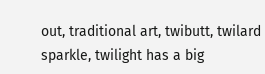out, traditional art, twibutt, twilard sparkle, twilight has a big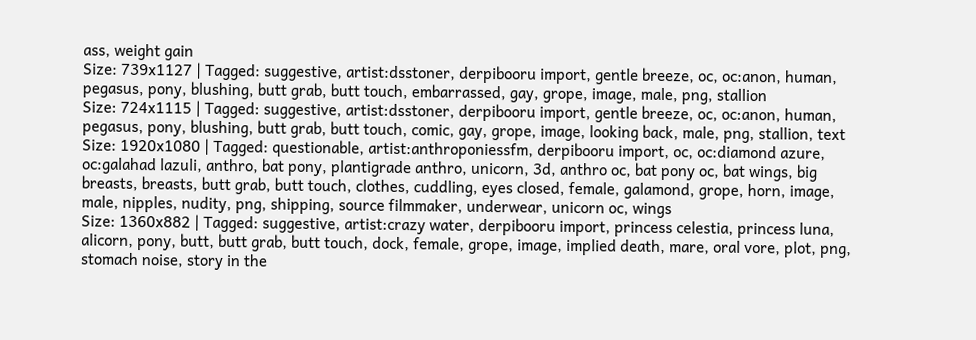ass, weight gain
Size: 739x1127 | Tagged: suggestive, artist:dsstoner, derpibooru import, gentle breeze, oc, oc:anon, human, pegasus, pony, blushing, butt grab, butt touch, embarrassed, gay, grope, image, male, png, stallion
Size: 724x1115 | Tagged: suggestive, artist:dsstoner, derpibooru import, gentle breeze, oc, oc:anon, human, pegasus, pony, blushing, butt grab, butt touch, comic, gay, grope, image, looking back, male, png, stallion, text
Size: 1920x1080 | Tagged: questionable, artist:anthroponiessfm, derpibooru import, oc, oc:diamond azure, oc:galahad lazuli, anthro, bat pony, plantigrade anthro, unicorn, 3d, anthro oc, bat pony oc, bat wings, big breasts, breasts, butt grab, butt touch, clothes, cuddling, eyes closed, female, galamond, grope, horn, image, male, nipples, nudity, png, shipping, source filmmaker, underwear, unicorn oc, wings
Size: 1360x882 | Tagged: suggestive, artist:crazy water, derpibooru import, princess celestia, princess luna, alicorn, pony, butt, butt grab, butt touch, dock, female, grope, image, implied death, mare, oral vore, plot, png, stomach noise, story in the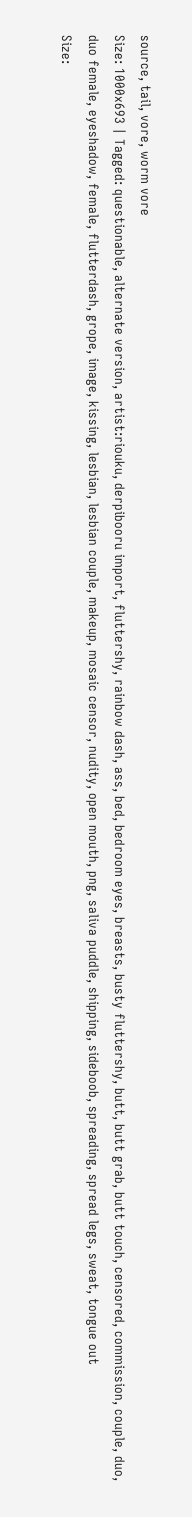source, tail, vore, worm vore
Size: 1000x693 | Tagged: questionable, alternate version, artist:riouku, derpibooru import, fluttershy, rainbow dash, ass, bed, bedroom eyes, breasts, busty fluttershy, butt, butt grab, butt touch, censored, commission, couple, duo, duo female, eyeshadow, female, flutterdash, grope, image, kissing, lesbian, lesbian couple, makeup, mosaic censor, nudity, open mouth, png, saliva puddle, shipping, sideboob, spreading, spread legs, sweat, tongue out
Size: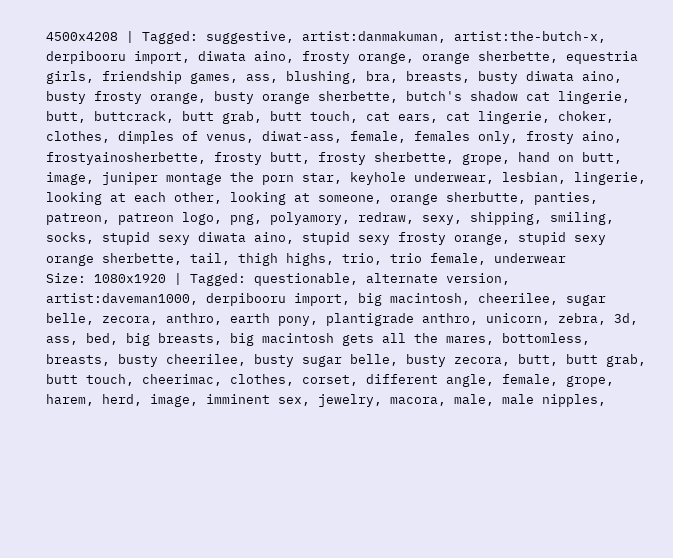4500x4208 | Tagged: suggestive, artist:danmakuman, artist:the-butch-x, derpibooru import, diwata aino, frosty orange, orange sherbette, equestria girls, friendship games, ass, blushing, bra, breasts, busty diwata aino, busty frosty orange, busty orange sherbette, butch's shadow cat lingerie, butt, buttcrack, butt grab, butt touch, cat ears, cat lingerie, choker, clothes, dimples of venus, diwat-ass, female, females only, frosty aino, frostyainosherbette, frosty butt, frosty sherbette, grope, hand on butt, image, juniper montage the porn star, keyhole underwear, lesbian, lingerie, looking at each other, looking at someone, orange sherbutte, panties, patreon, patreon logo, png, polyamory, redraw, sexy, shipping, smiling, socks, stupid sexy diwata aino, stupid sexy frosty orange, stupid sexy orange sherbette, tail, thigh highs, trio, trio female, underwear
Size: 1080x1920 | Tagged: questionable, alternate version, artist:daveman1000, derpibooru import, big macintosh, cheerilee, sugar belle, zecora, anthro, earth pony, plantigrade anthro, unicorn, zebra, 3d, ass, bed, big breasts, big macintosh gets all the mares, bottomless, breasts, busty cheerilee, busty sugar belle, busty zecora, butt, butt grab, butt touch, cheerimac, clothes, corset, different angle, female, grope, harem, herd, image, imminent sex, jewelry, macora, male, male nipples,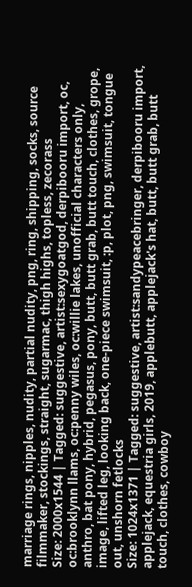marriage rings, nipples, nudity, partial nudity, png, ring, shipping, socks, source filmmaker, stockings, straight, sugarmac, thigh highs, topless, zecorass
Size: 2000x1544 | Tagged: suggestive, artist:sexygoatgod, derpibooru import, oc, oc:brooklynn llams, oc:penny wiles, oc:willie lakes, unofficial characters only, anthro, bat pony, hybrid, pegasus, pony, butt, butt grab, butt touch, clothes, grope, image, lifted leg, looking back, one-piece swimsuit, :p, plot, png, swimsuit, tongue out, unshorn fetlocks
Size: 1024x1371 | Tagged: suggestive, artist:sandypeacebringer, derpibooru import, applejack, equestria girls, 2019, applebutt, applejack's hat, butt, butt grab, butt touch, clothes, cowboy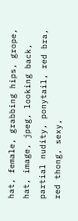hat, female, grabbing hips, grope, hat, image, jpeg, looking back, partial nudity, ponytail, red bra, red thong, sexy,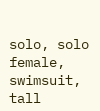solo, solo female, swimsuit, tall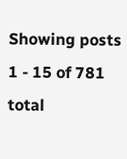Showing posts 1 - 15 of 781 total